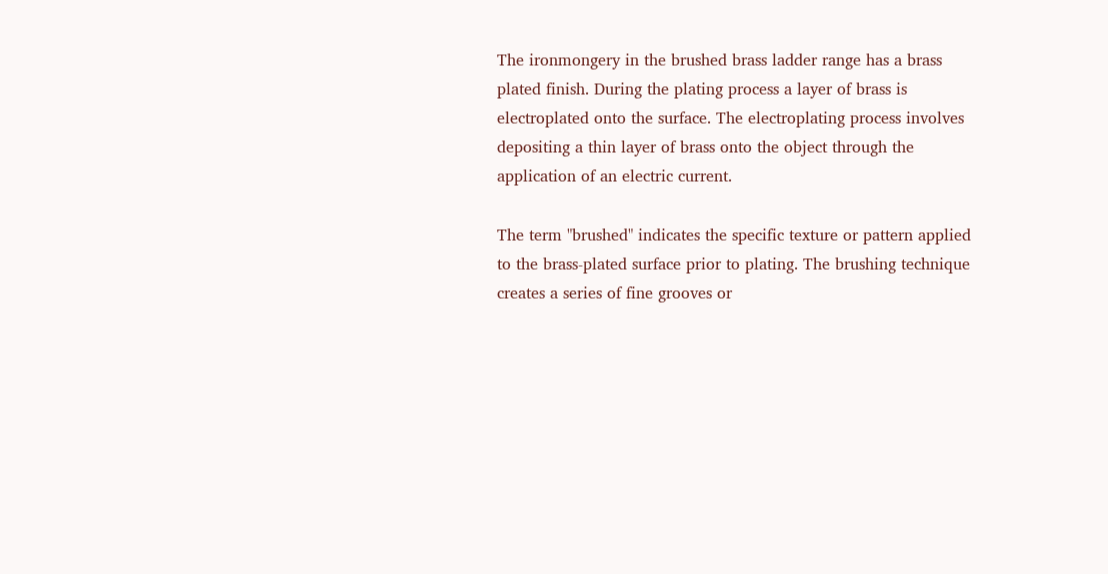The ironmongery in the brushed brass ladder range has a brass plated finish. During the plating process a layer of brass is electroplated onto the surface. The electroplating process involves depositing a thin layer of brass onto the object through the application of an electric current.

The term "brushed" indicates the specific texture or pattern applied to the brass-plated surface prior to plating. The brushing technique creates a series of fine grooves or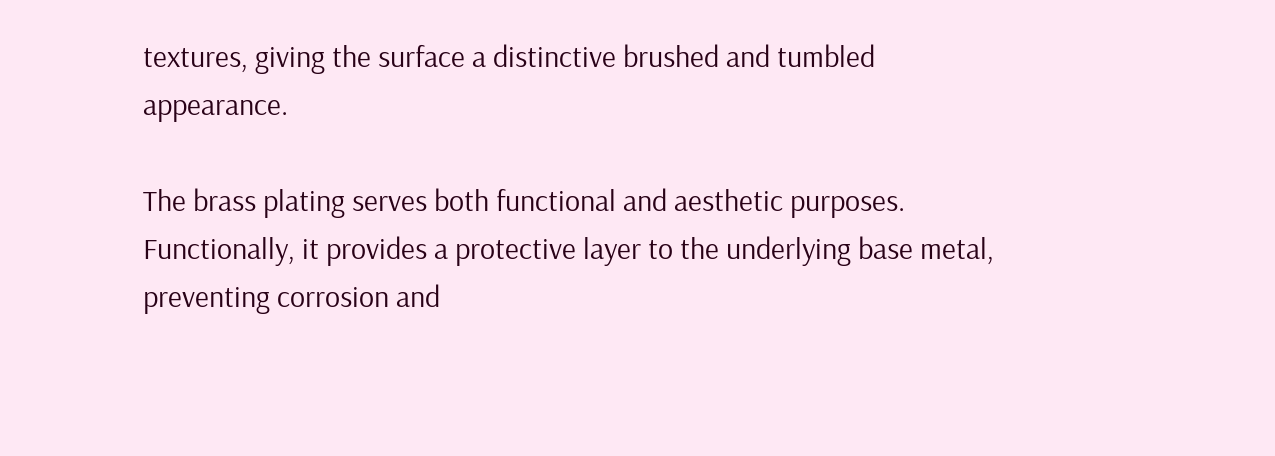textures, giving the surface a distinctive brushed and tumbled appearance.

The brass plating serves both functional and aesthetic purposes. Functionally, it provides a protective layer to the underlying base metal, preventing corrosion and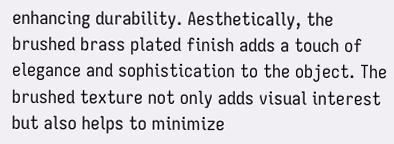enhancing durability. Aesthetically, the brushed brass plated finish adds a touch of elegance and sophistication to the object. The brushed texture not only adds visual interest but also helps to minimize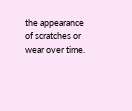the appearance of scratches or wear over time.